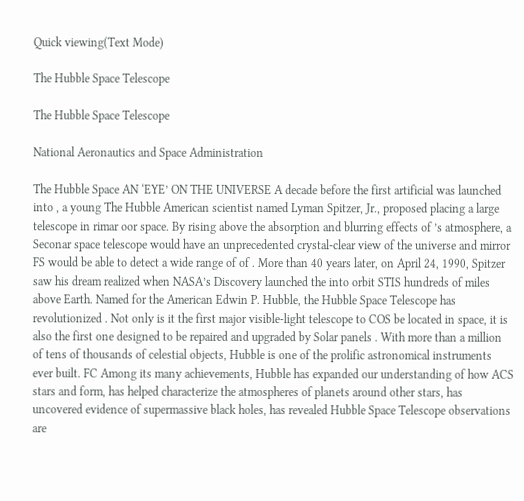Quick viewing(Text Mode)

The Hubble Space Telescope

The Hubble Space Telescope

National Aeronautics and Space Administration

The Hubble Space AN ‘EYE’ ON THE UNIVERSE A decade before the first artificial was launched into , a young The Hubble American scientist named Lyman Spitzer, Jr., proposed placing a large telescope in rimar oor space. By rising above the absorption and blurring effects of ’s atmosphere, a Seconar space telescope would have an unprecedented crystal-clear view of the universe and mirror FS would be able to detect a wide range of of . More than 40 years later, on April 24, 1990, Spitzer saw his dream realized when NASA’s Discovery launched the into orbit STIS hundreds of miles above Earth. Named for the American Edwin P. Hubble, the Hubble Space Telescope has revolutionized . Not only is it the first major visible-light telescope to COS be located in space, it is also the first one designed to be repaired and upgraded by Solar panels . With more than a million of tens of thousands of celestial objects, Hubble is one of the prolific astronomical instruments ever built. FC Among its many achievements, Hubble has expanded our understanding of how ACS stars and form, has helped characterize the atmospheres of planets around other stars, has uncovered evidence of supermassive black holes, has revealed Hubble Space Telescope observations are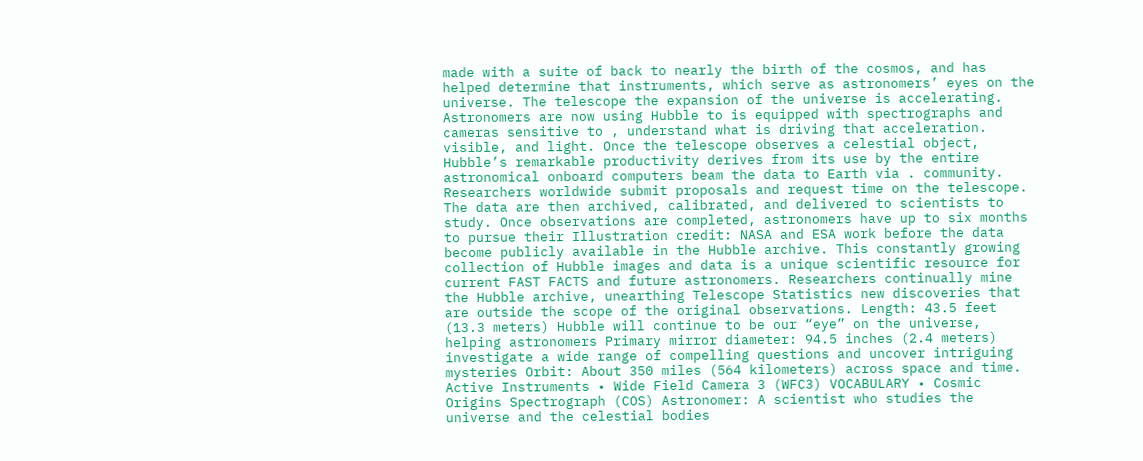made with a suite of back to nearly the birth of the cosmos, and has helped determine that instruments, which serve as astronomers’ eyes on the universe. The telescope the expansion of the universe is accelerating. Astronomers are now using Hubble to is equipped with spectrographs and cameras sensitive to , understand what is driving that acceleration. visible, and light. Once the telescope observes a celestial object, Hubble’s remarkable productivity derives from its use by the entire astronomical onboard computers beam the data to Earth via . community. Researchers worldwide submit proposals and request time on the telescope. The data are then archived, calibrated, and delivered to scientists to study. Once observations are completed, astronomers have up to six months to pursue their Illustration credit: NASA and ESA work before the data become publicly available in the Hubble archive. This constantly growing collection of Hubble images and data is a unique scientific resource for current FAST FACTS and future astronomers. Researchers continually mine the Hubble archive, unearthing Telescope Statistics new discoveries that are outside the scope of the original observations. Length: 43.5 feet (13.3 meters) Hubble will continue to be our “eye” on the universe, helping astronomers Primary mirror diameter: 94.5 inches (2.4 meters) investigate a wide range of compelling questions and uncover intriguing mysteries Orbit: About 350 miles (564 kilometers) across space and time. Active Instruments • Wide Field Camera 3 (WFC3) VOCABULARY • Cosmic Origins Spectrograph (COS) Astronomer: A scientist who studies the universe and the celestial bodies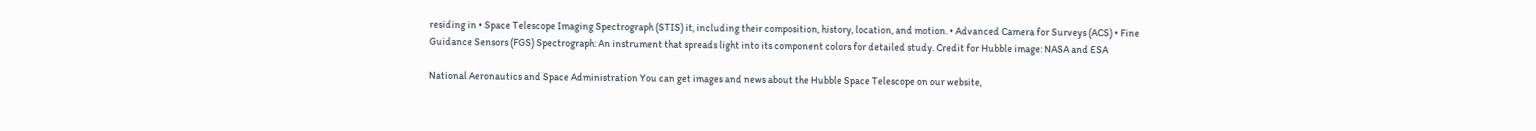residing in • Space Telescope Imaging Spectrograph (STIS) it, including their composition, history, location, and motion. • Advanced Camera for Surveys (ACS) • Fine Guidance Sensors (FGS) Spectrograph: An instrument that spreads light into its component colors for detailed study. Credit for Hubble image: NASA and ESA

National Aeronautics and Space Administration You can get images and news about the Hubble Space Telescope on our website,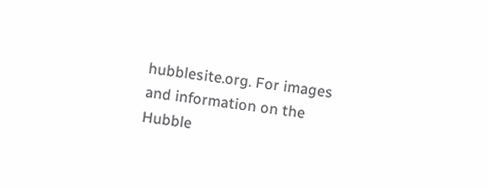hubblesite.org. For images and information on the Hubble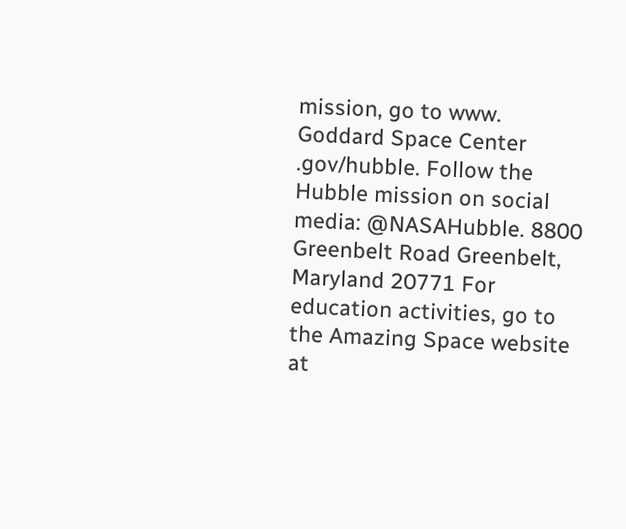mission, go to www. Goddard Space Center .gov/hubble. Follow the Hubble mission on social media: @NASAHubble. 8800 Greenbelt Road Greenbelt, Maryland 20771 For education activities, go to the Amazing Space website at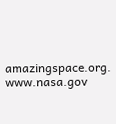amazingspace.org. www.nasa.gov